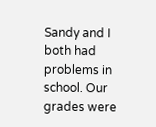Sandy and I both had problems in school. Our grades were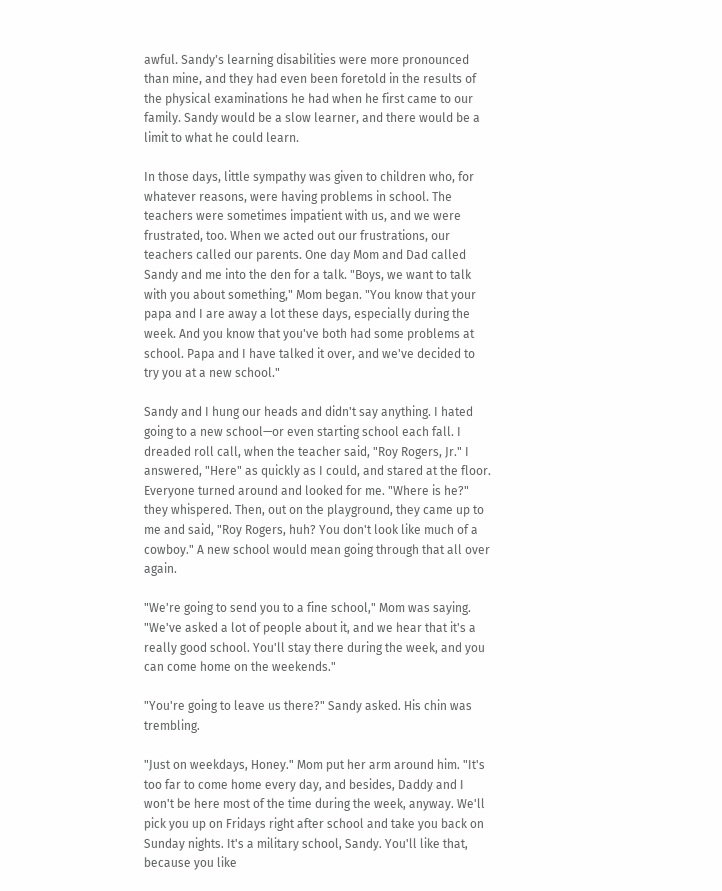awful. Sandy's learning disabilities were more pronounced than mine, and they had even been foretold in the results of the physical examinations he had when he first came to our family. Sandy would be a slow learner, and there would be a limit to what he could learn.

In those days, little sympathy was given to children who, for whatever reasons, were having problems in school. The teachers were sometimes impatient with us, and we were frustrated, too. When we acted out our frustrations, our teachers called our parents. One day Mom and Dad called Sandy and me into the den for a talk. "Boys, we want to talk with you about something," Mom began. "You know that your papa and I are away a lot these days, especially during the week. And you know that you've both had some problems at school. Papa and I have talked it over, and we've decided to try you at a new school."

Sandy and I hung our heads and didn't say anything. I hated going to a new school—or even starting school each fall. I dreaded roll call, when the teacher said, "Roy Rogers, Jr." I answered, "Here" as quickly as I could, and stared at the floor. Everyone turned around and looked for me. "Where is he?" they whispered. Then, out on the playground, they came up to me and said, "Roy Rogers, huh? You don't look like much of a cowboy." A new school would mean going through that all over again.

"We're going to send you to a fine school," Mom was saying. "We've asked a lot of people about it, and we hear that it's a really good school. You'll stay there during the week, and you can come home on the weekends."

"You're going to leave us there?" Sandy asked. His chin was trembling.

"Just on weekdays, Honey." Mom put her arm around him. "It's too far to come home every day, and besides, Daddy and I won't be here most of the time during the week, anyway. We'll pick you up on Fridays right after school and take you back on Sunday nights. It's a military school, Sandy. You'll like that, because you like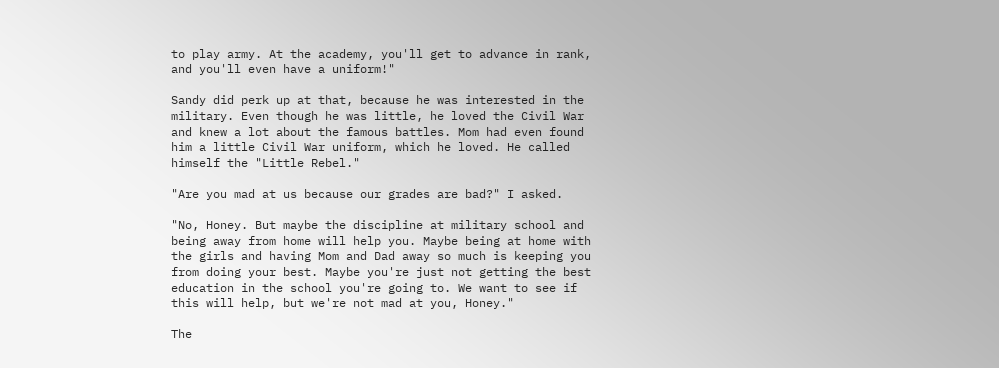to play army. At the academy, you'll get to advance in rank, and you'll even have a uniform!"

Sandy did perk up at that, because he was interested in the military. Even though he was little, he loved the Civil War and knew a lot about the famous battles. Mom had even found him a little Civil War uniform, which he loved. He called himself the "Little Rebel."

"Are you mad at us because our grades are bad?" I asked.

"No, Honey. But maybe the discipline at military school and being away from home will help you. Maybe being at home with the girls and having Mom and Dad away so much is keeping you from doing your best. Maybe you're just not getting the best education in the school you're going to. We want to see if this will help, but we're not mad at you, Honey."

The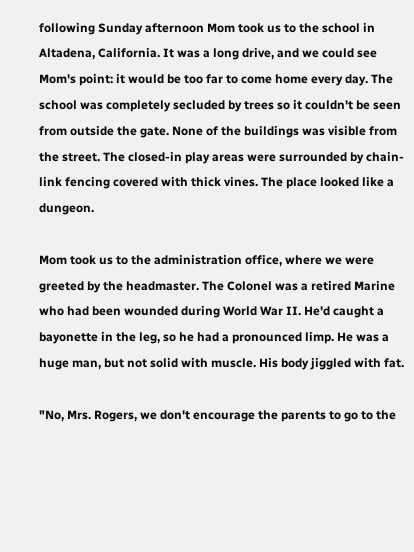following Sunday afternoon Mom took us to the school in Altadena, California. It was a long drive, and we could see Mom's point: it would be too far to come home every day. The school was completely secluded by trees so it couldn't be seen from outside the gate. None of the buildings was visible from the street. The closed-in play areas were surrounded by chain-link fencing covered with thick vines. The place looked like a dungeon.

Mom took us to the administration office, where we were greeted by the headmaster. The Colonel was a retired Marine who had been wounded during World War II. He'd caught a bayonette in the leg, so he had a pronounced limp. He was a huge man, but not solid with muscle. His body jiggled with fat.

"No, Mrs. Rogers, we don't encourage the parents to go to the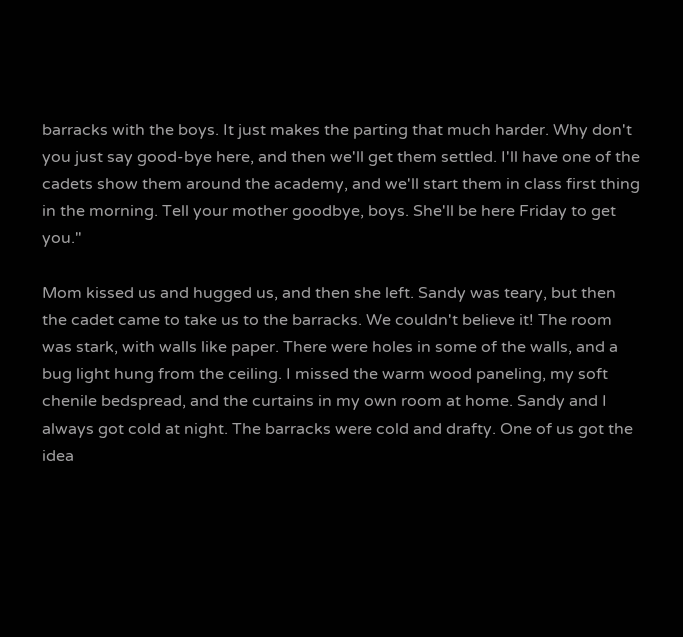barracks with the boys. It just makes the parting that much harder. Why don't you just say good-bye here, and then we'll get them settled. I'll have one of the cadets show them around the academy, and we'll start them in class first thing in the morning. Tell your mother goodbye, boys. She'll be here Friday to get you."

Mom kissed us and hugged us, and then she left. Sandy was teary, but then the cadet came to take us to the barracks. We couldn't believe it! The room was stark, with walls like paper. There were holes in some of the walls, and a bug light hung from the ceiling. I missed the warm wood paneling, my soft chenile bedspread, and the curtains in my own room at home. Sandy and I always got cold at night. The barracks were cold and drafty. One of us got the idea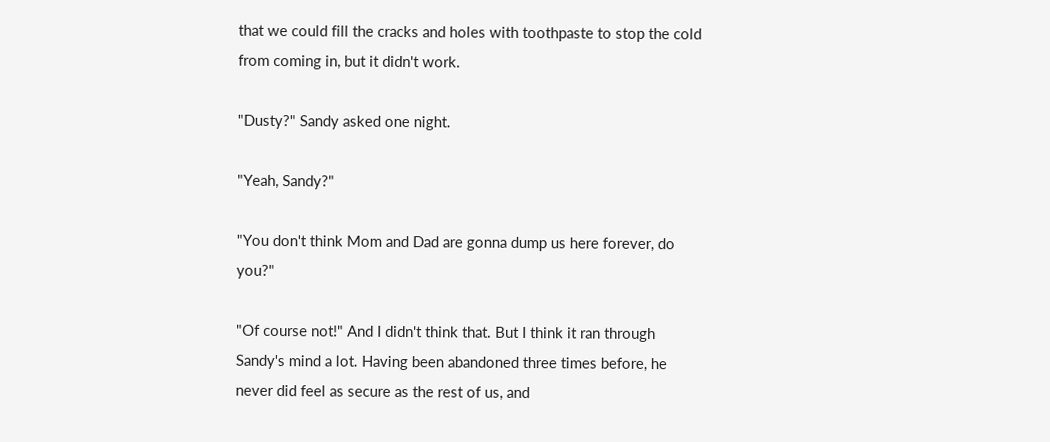that we could fill the cracks and holes with toothpaste to stop the cold from coming in, but it didn't work.

"Dusty?" Sandy asked one night.

"Yeah, Sandy?"

"You don't think Mom and Dad are gonna dump us here forever, do you?"

"Of course not!" And I didn't think that. But I think it ran through Sandy's mind a lot. Having been abandoned three times before, he never did feel as secure as the rest of us, and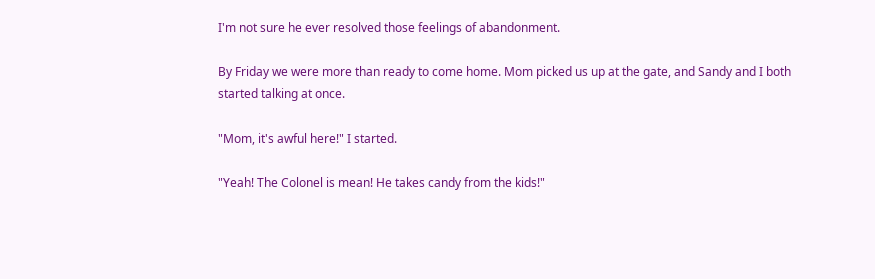I'm not sure he ever resolved those feelings of abandonment.

By Friday we were more than ready to come home. Mom picked us up at the gate, and Sandy and I both started talking at once.

"Mom, it's awful here!" I started.

"Yeah! The Colonel is mean! He takes candy from the kids!"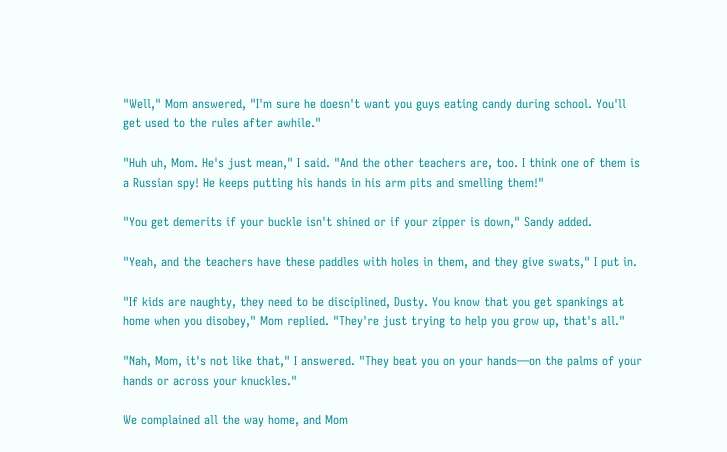"Well," Mom answered, "I'm sure he doesn't want you guys eating candy during school. You'll get used to the rules after awhile."

"Huh uh, Mom. He's just mean," I said. "And the other teachers are, too. I think one of them is a Russian spy! He keeps putting his hands in his arm pits and smelling them!"

"You get demerits if your buckle isn't shined or if your zipper is down," Sandy added.

"Yeah, and the teachers have these paddles with holes in them, and they give swats," I put in.

"If kids are naughty, they need to be disciplined, Dusty. You know that you get spankings at home when you disobey," Mom replied. "They're just trying to help you grow up, that's all."

"Nah, Mom, it's not like that," I answered. "They beat you on your hands—on the palms of your hands or across your knuckles."

We complained all the way home, and Mom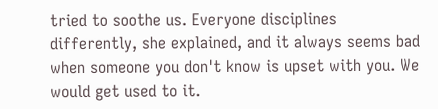tried to soothe us. Everyone disciplines differently, she explained, and it always seems bad when someone you don't know is upset with you. We would get used to it.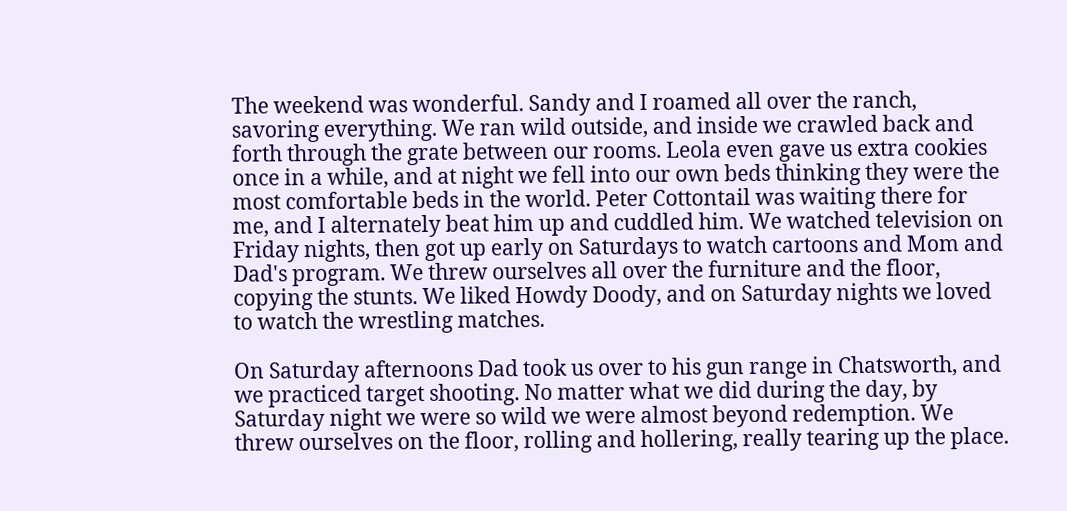The weekend was wonderful. Sandy and I roamed all over the ranch, savoring everything. We ran wild outside, and inside we crawled back and forth through the grate between our rooms. Leola even gave us extra cookies once in a while, and at night we fell into our own beds thinking they were the most comfortable beds in the world. Peter Cottontail was waiting there for me, and I alternately beat him up and cuddled him. We watched television on Friday nights, then got up early on Saturdays to watch cartoons and Mom and Dad's program. We threw ourselves all over the furniture and the floor, copying the stunts. We liked Howdy Doody, and on Saturday nights we loved to watch the wrestling matches.

On Saturday afternoons Dad took us over to his gun range in Chatsworth, and we practiced target shooting. No matter what we did during the day, by Saturday night we were so wild we were almost beyond redemption. We threw ourselves on the floor, rolling and hollering, really tearing up the place.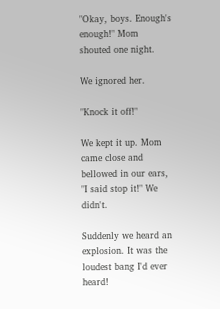"Okay, boys. Enough's enough!" Mom shouted one night.

We ignored her.

"Knock it off!"

We kept it up. Mom came close and bellowed in our ears, "I said stop it!" We didn't.

Suddenly we heard an explosion. It was the loudest bang I'd ever heard!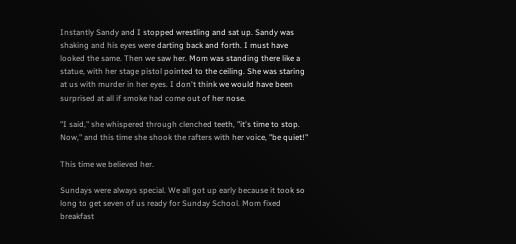Instantly Sandy and I stopped wrestling and sat up. Sandy was shaking and his eyes were darting back and forth. I must have looked the same. Then we saw her. Mom was standing there like a statue, with her stage pistol pointed to the ceiling. She was staring at us with murder in her eyes. I don't think we would have been surprised at all if smoke had come out of her nose.

"I said," she whispered through clenched teeth, "it's time to stop. Now," and this time she shook the rafters with her voice, "be quiet!"

This time we believed her.

Sundays were always special. We all got up early because it took so long to get seven of us ready for Sunday School. Mom fixed breakfast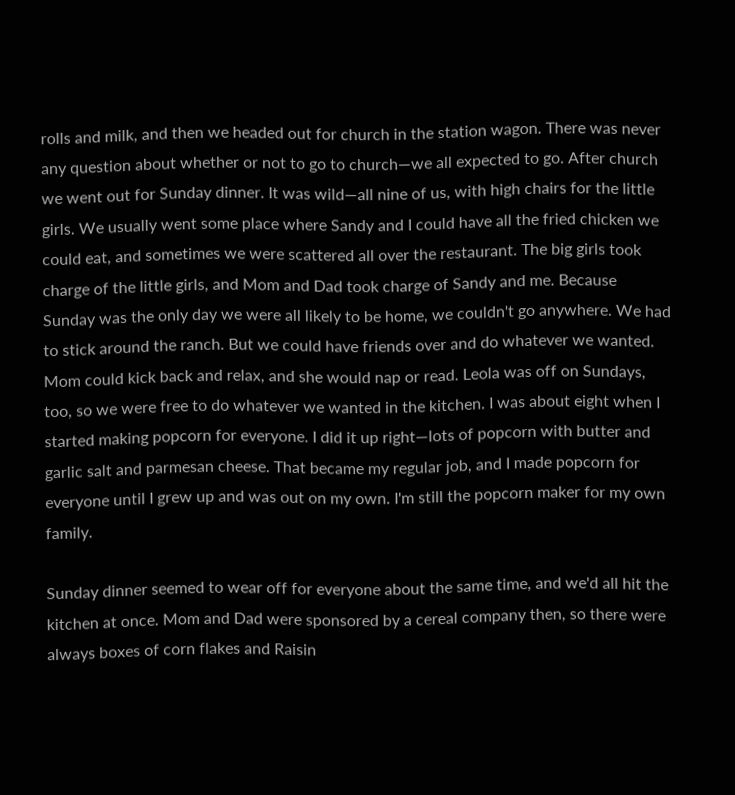rolls and milk, and then we headed out for church in the station wagon. There was never any question about whether or not to go to church—we all expected to go. After church we went out for Sunday dinner. It was wild—all nine of us, with high chairs for the little girls. We usually went some place where Sandy and I could have all the fried chicken we could eat, and sometimes we were scattered all over the restaurant. The big girls took charge of the little girls, and Mom and Dad took charge of Sandy and me. Because Sunday was the only day we were all likely to be home, we couldn't go anywhere. We had to stick around the ranch. But we could have friends over and do whatever we wanted. Mom could kick back and relax, and she would nap or read. Leola was off on Sundays, too, so we were free to do whatever we wanted in the kitchen. I was about eight when I started making popcorn for everyone. I did it up right—lots of popcorn with butter and garlic salt and parmesan cheese. That became my regular job, and I made popcorn for everyone until I grew up and was out on my own. I'm still the popcorn maker for my own family.

Sunday dinner seemed to wear off for everyone about the same time, and we'd all hit the kitchen at once. Mom and Dad were sponsored by a cereal company then, so there were always boxes of corn flakes and Raisin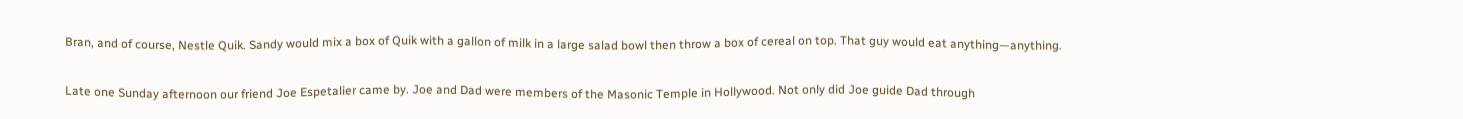Bran, and of course, Nestle Quik. Sandy would mix a box of Quik with a gallon of milk in a large salad bowl then throw a box of cereal on top. That guy would eat anything—anything.

Late one Sunday afternoon our friend Joe Espetalier came by. Joe and Dad were members of the Masonic Temple in Hollywood. Not only did Joe guide Dad through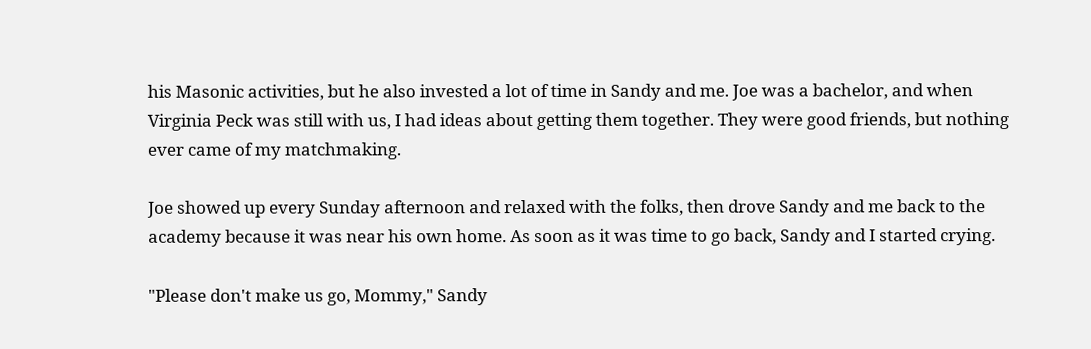his Masonic activities, but he also invested a lot of time in Sandy and me. Joe was a bachelor, and when Virginia Peck was still with us, I had ideas about getting them together. They were good friends, but nothing ever came of my matchmaking.

Joe showed up every Sunday afternoon and relaxed with the folks, then drove Sandy and me back to the academy because it was near his own home. As soon as it was time to go back, Sandy and I started crying.

"Please don't make us go, Mommy," Sandy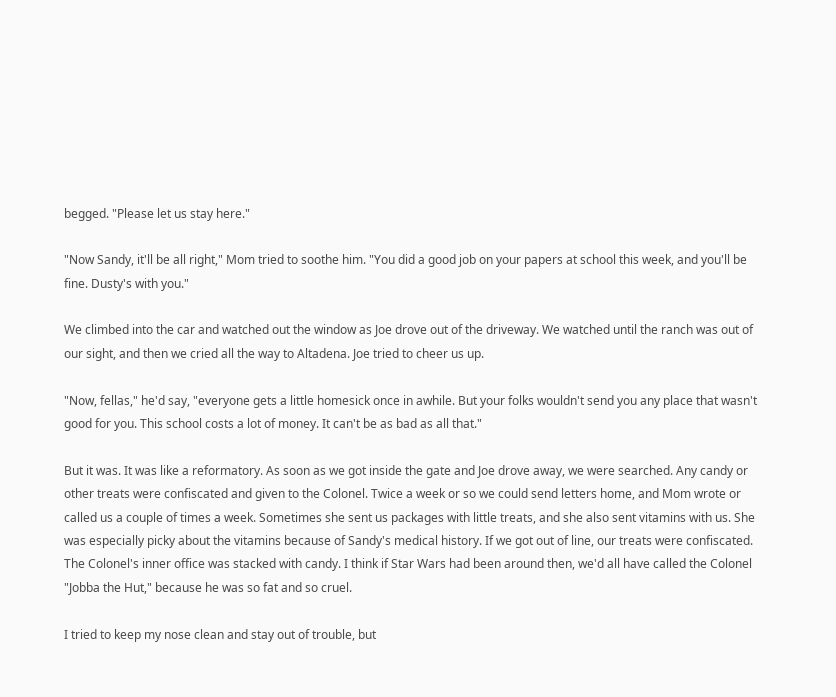begged. "Please let us stay here."

"Now Sandy, it'll be all right," Mom tried to soothe him. "You did a good job on your papers at school this week, and you'll be fine. Dusty's with you."

We climbed into the car and watched out the window as Joe drove out of the driveway. We watched until the ranch was out of our sight, and then we cried all the way to Altadena. Joe tried to cheer us up.

"Now, fellas," he'd say, "everyone gets a little homesick once in awhile. But your folks wouldn't send you any place that wasn't good for you. This school costs a lot of money. It can't be as bad as all that."

But it was. It was like a reformatory. As soon as we got inside the gate and Joe drove away, we were searched. Any candy or other treats were confiscated and given to the Colonel. Twice a week or so we could send letters home, and Mom wrote or called us a couple of times a week. Sometimes she sent us packages with little treats, and she also sent vitamins with us. She was especially picky about the vitamins because of Sandy's medical history. If we got out of line, our treats were confiscated. The Colonel's inner office was stacked with candy. I think if Star Wars had been around then, we'd all have called the Colonel "Jobba the Hut," because he was so fat and so cruel.

I tried to keep my nose clean and stay out of trouble, but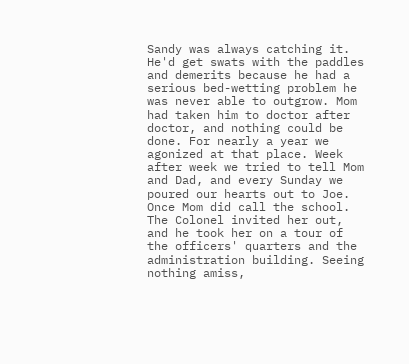Sandy was always catching it. He'd get swats with the paddles and demerits because he had a serious bed-wetting problem he was never able to outgrow. Mom had taken him to doctor after doctor, and nothing could be done. For nearly a year we agonized at that place. Week after week we tried to tell Mom and Dad, and every Sunday we poured our hearts out to Joe. Once Mom did call the school. The Colonel invited her out, and he took her on a tour of the officers' quarters and the administration building. Seeing nothing amiss,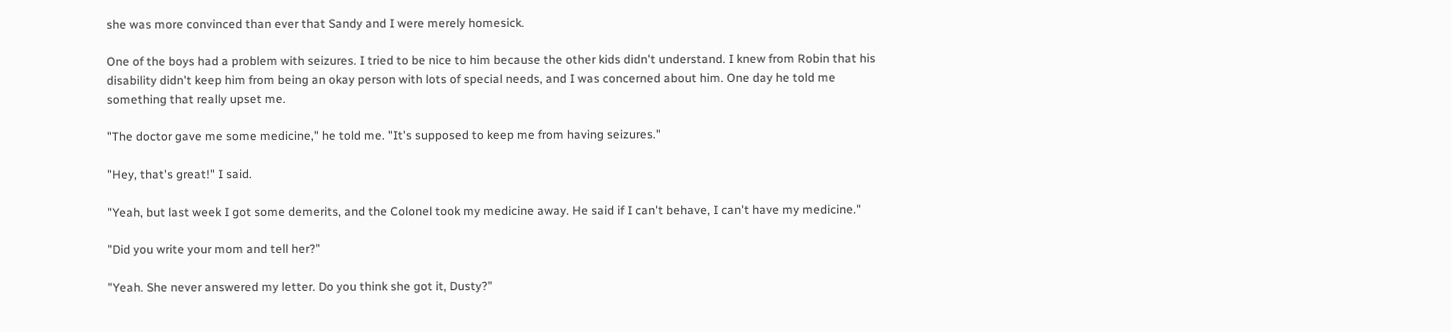she was more convinced than ever that Sandy and I were merely homesick.

One of the boys had a problem with seizures. I tried to be nice to him because the other kids didn't understand. I knew from Robin that his disability didn't keep him from being an okay person with lots of special needs, and I was concerned about him. One day he told me something that really upset me.

"The doctor gave me some medicine," he told me. "It's supposed to keep me from having seizures."

"Hey, that's great!" I said.

"Yeah, but last week I got some demerits, and the Colonel took my medicine away. He said if I can't behave, I can't have my medicine."

"Did you write your mom and tell her?"

"Yeah. She never answered my letter. Do you think she got it, Dusty?"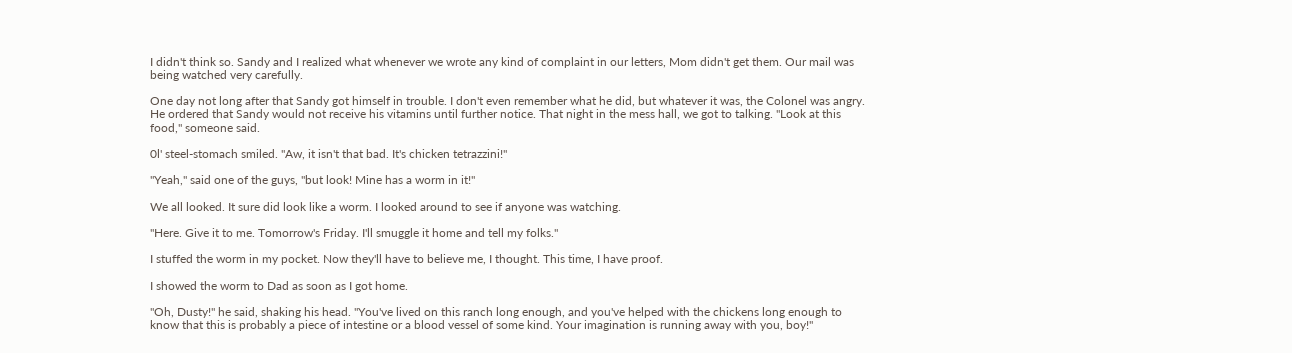I didn't think so. Sandy and I realized what whenever we wrote any kind of complaint in our letters, Mom didn't get them. Our mail was being watched very carefully.

One day not long after that Sandy got himself in trouble. I don't even remember what he did, but whatever it was, the Colonel was angry. He ordered that Sandy would not receive his vitamins until further notice. That night in the mess hall, we got to talking. "Look at this food," someone said.

0l' steel-stomach smiled. "Aw, it isn't that bad. It's chicken tetrazzini!"

"Yeah," said one of the guys, "but look! Mine has a worm in it!"

We all looked. It sure did look like a worm. I looked around to see if anyone was watching.

"Here. Give it to me. Tomorrow's Friday. I'll smuggle it home and tell my folks."

I stuffed the worm in my pocket. Now they'll have to believe me, I thought. This time, I have proof.

I showed the worm to Dad as soon as I got home.

"Oh, Dusty!" he said, shaking his head. "You've lived on this ranch long enough, and you've helped with the chickens long enough to know that this is probably a piece of intestine or a blood vessel of some kind. Your imagination is running away with you, boy!"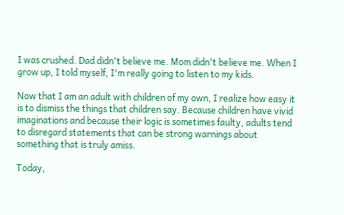I was crushed. Dad didn't believe me. Mom didn't believe me. When I grow up, I told myself, I'm really going to listen to my kids.

Now that I am an adult with children of my own, I realize how easy it is to dismiss the things that children say. Because children have vivid imaginations and because their logic is sometimes faulty, adults tend to disregard statements that can be strong warnings about something that is truly amiss.

Today,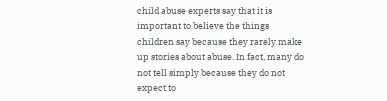child abuse experts say that it is important to believe the things children say because they rarely make up stories about abuse. In fact, many do not tell simply because they do not expect to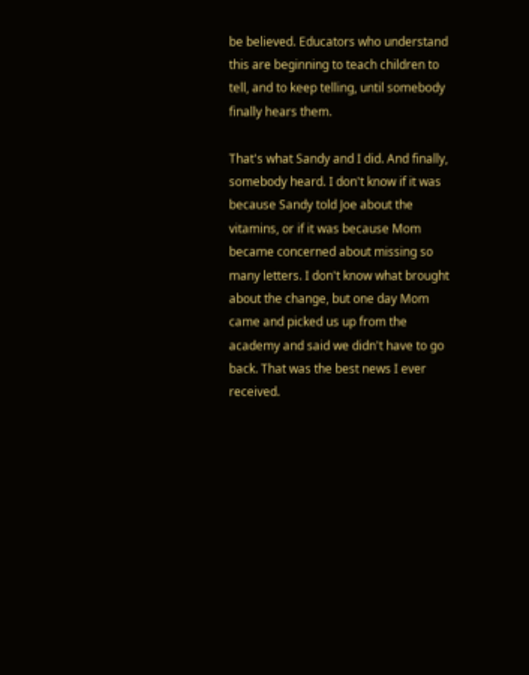be believed. Educators who understand this are beginning to teach children to tell, and to keep telling, until somebody finally hears them.

That's what Sandy and I did. And finally, somebody heard. I don't know if it was because Sandy told Joe about the vitamins, or if it was because Mom became concerned about missing so many letters. I don't know what brought about the change, but one day Mom came and picked us up from the academy and said we didn't have to go back. That was the best news I ever received.